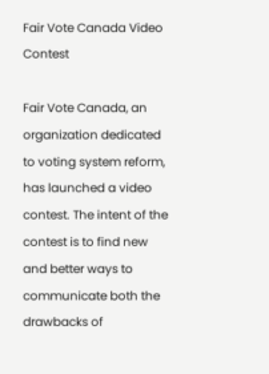Fair Vote Canada Video Contest

Fair Vote Canada, an organization dedicated to voting system reform, has launched a video contest. The intent of the contest is to find new and better ways to communicate both the drawbacks of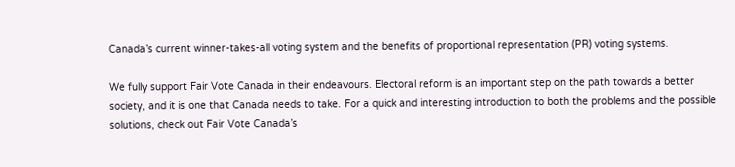Canada’s current winner-takes-all voting system and the benefits of proportional representation (PR) voting systems.

We fully support Fair Vote Canada in their endeavours. Electoral reform is an important step on the path towards a better society, and it is one that Canada needs to take. For a quick and interesting introduction to both the problems and the possible solutions, check out Fair Vote Canada’s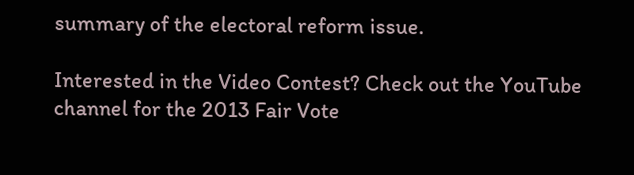summary of the electoral reform issue.

Interested in the Video Contest? Check out the YouTube channel for the 2013 Fair Vote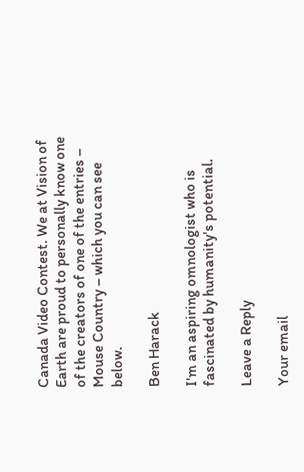Canada Video Contest. We at Vision of Earth are proud to personally know one of the creators of one of the entries – Mouse Country – which you can see below.

Ben Harack

I'm an aspiring omnologist who is fascinated by humanity's potential.

Leave a Reply

Your email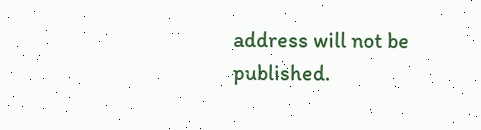address will not be published.